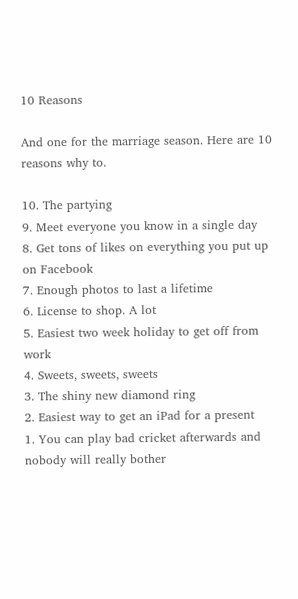10 Reasons

And one for the marriage season. Here are 10 reasons why to.

10. The partying
9. Meet everyone you know in a single day
8. Get tons of likes on everything you put up on Facebook
7. Enough photos to last a lifetime
6. License to shop. A lot
5. Easiest two week holiday to get off from work
4. Sweets, sweets, sweets
3. The shiny new diamond ring
2. Easiest way to get an iPad for a present
1. You can play bad cricket afterwards and nobody will really bother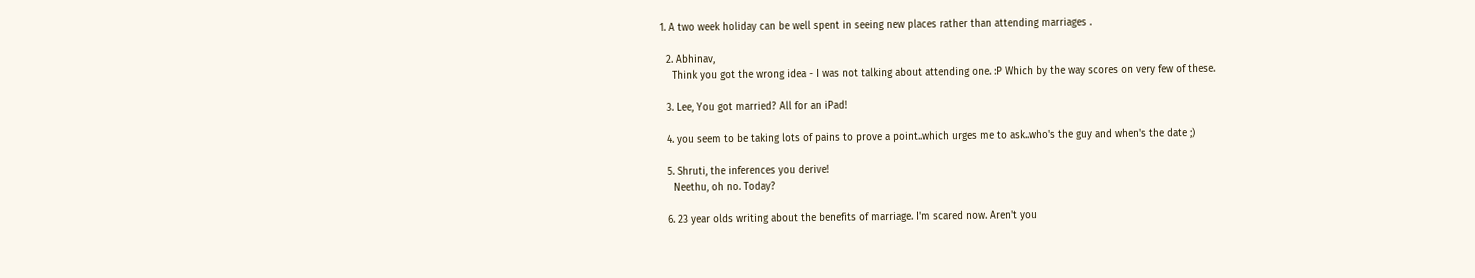1. A two week holiday can be well spent in seeing new places rather than attending marriages .

  2. Abhinav,
    Think you got the wrong idea - I was not talking about attending one. :P Which by the way scores on very few of these.

  3. Lee, You got married? All for an iPad!

  4. you seem to be taking lots of pains to prove a point..which urges me to ask..who's the guy and when's the date ;)

  5. Shruti, the inferences you derive!
    Neethu, oh no. Today?

  6. 23 year olds writing about the benefits of marriage. I'm scared now. Aren't you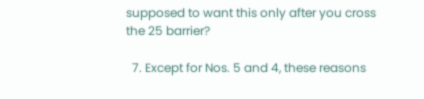supposed to want this only after you cross the 25 barrier?

  7. Except for Nos. 5 and 4, these reasons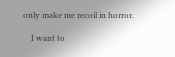only make me recoil in horror.

    I want to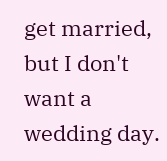get married, but I don't want a wedding day.